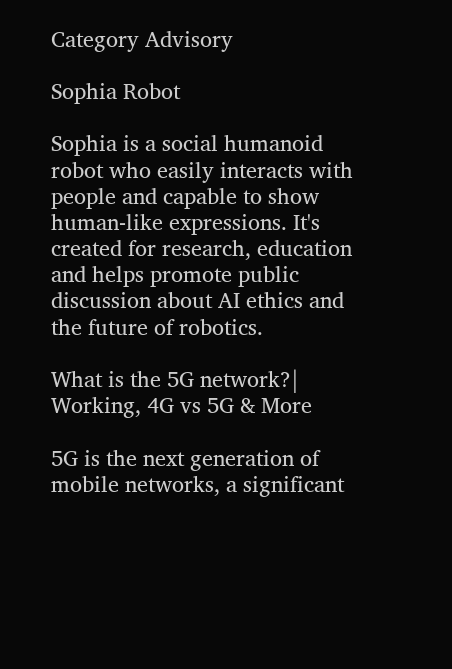Category Advisory

Sophia Robot

Sophia is a social humanoid robot who easily interacts with people and capable to show human-like expressions. It's created for research, education and helps promote public discussion about AI ethics and the future of robotics.

What is the 5G network?| Working, 4G vs 5G & More

5G is the next generation of mobile networks, a significant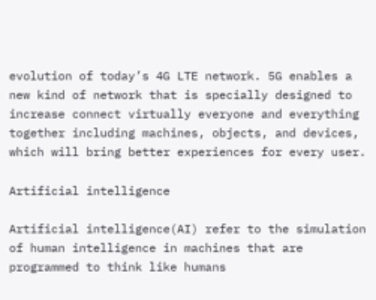evolution of today’s 4G LTE network. 5G enables a new kind of network that is specially designed to increase connect virtually everyone and everything together including machines, objects, and devices, which will bring better experiences for every user.

Artificial intelligence

Artificial intelligence(AI) refer to the simulation of human intelligence in machines that are programmed to think like humans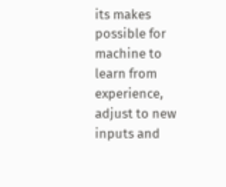its makes possible for machine to learn from experience, adjust to new inputs and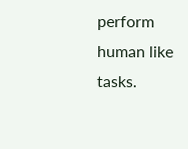perform human like tasks.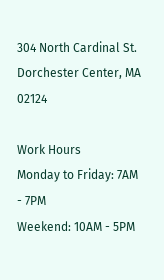304 North Cardinal St.
Dorchester Center, MA 02124

Work Hours
Monday to Friday: 7AM - 7PM
Weekend: 10AM - 5PM